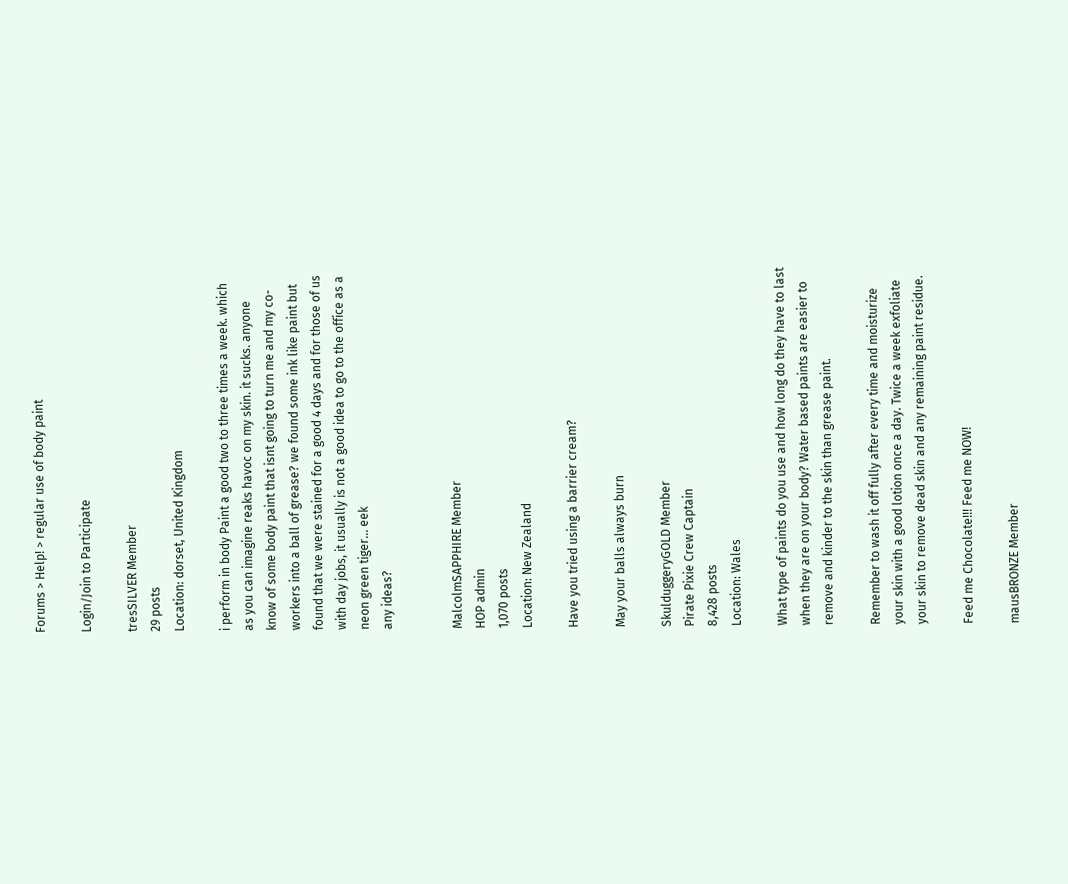Forums > Help! > regular use of body paint

Login/Join to Participate

tresSILVER Member
29 posts
Location: dorset, United Kingdom

i perform in body Paint a good two to three times a week. which as you can imagine reaks havoc on my skin. it sucks. anyone know of some body paint that isnt going to turn me and my co-workers into a ball of grease? we found some ink like paint but found that we were stained for a good 4 days and for those of us with day jobs, it usually is not a good idea to go to the office as a neon green tiger... eek
any ideas?


MalcolmSAPPHIRE Member
HOP admin
1,070 posts
Location: New Zealand

Have you tried using a barrier cream?

May your balls always burn

SkulduggeryGOLD Member
Pirate Pixie Crew Captain
8,428 posts
Location: Wales

What type of paints do you use and how long do they have to last when they are on your body? Water based paints are easier to remove and kinder to the skin than grease paint.

Remember to wash it off fully after every time and moisturize your skin with a good lotion once a day. Twice a week exfoliate your skin to remove dead skin and any remaining paint residue.

Feed me Chocolate!!! Feed me NOW!

mausBRONZE Member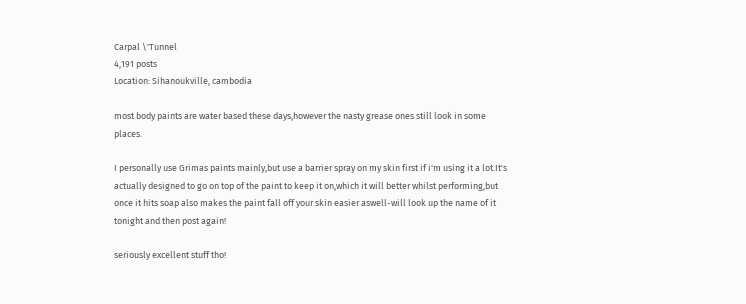Carpal \'Tunnel
4,191 posts
Location: Sihanoukville, cambodia

most body paints are water based these days,however the nasty grease ones still look in some places.

I personally use Grimas paints mainly,but use a barrier spray on my skin first if i'm using it a lot.It's actually designed to go on top of the paint to keep it on,which it will better whilst performing,but once it hits soap also makes the paint fall off your skin easier aswell-will look up the name of it tonight and then post again!

seriously excellent stuff tho!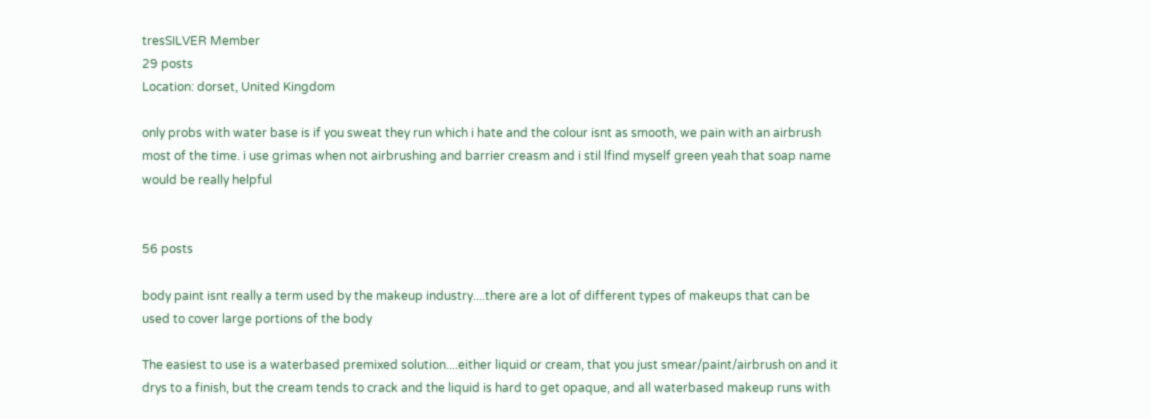tresSILVER Member
29 posts
Location: dorset, United Kingdom

only probs with water base is if you sweat they run which i hate and the colour isnt as smooth, we pain with an airbrush most of the time. i use grimas when not airbrushing and barrier creasm and i stil lfind myself green yeah that soap name would be really helpful


56 posts

body paint isnt really a term used by the makeup industry....there are a lot of different types of makeups that can be used to cover large portions of the body

The easiest to use is a waterbased premixed solution....either liquid or cream, that you just smear/paint/airbrush on and it drys to a finish, but the cream tends to crack and the liquid is hard to get opaque, and all waterbased makeup runs with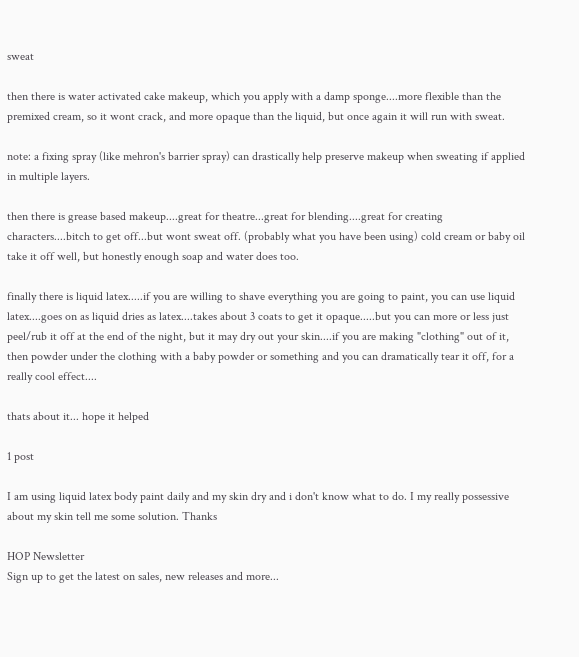sweat

then there is water activated cake makeup, which you apply with a damp sponge....more flexible than the premixed cream, so it wont crack, and more opaque than the liquid, but once again it will run with sweat.

note: a fixing spray (like mehron's barrier spray) can drastically help preserve makeup when sweating if applied in multiple layers.

then there is grease based makeup....great for theatre...great for blending....great for creating characters....bitch to get off...but wont sweat off. (probably what you have been using) cold cream or baby oil take it off well, but honestly enough soap and water does too.

finally there is liquid latex.....if you are willing to shave everything you are going to paint, you can use liquid latex....goes on as liquid dries as latex....takes about 3 coats to get it opaque.....but you can more or less just peel/rub it off at the end of the night, but it may dry out your skin....if you are making "clothing" out of it, then powder under the clothing with a baby powder or something and you can dramatically tear it off, for a really cool effect....

thats about it... hope it helped

1 post

I am using liquid latex body paint daily and my skin dry and i don't know what to do. I my really possessive about my skin tell me some solution. Thanks

HOP Newsletter
Sign up to get the latest on sales, new releases and more...